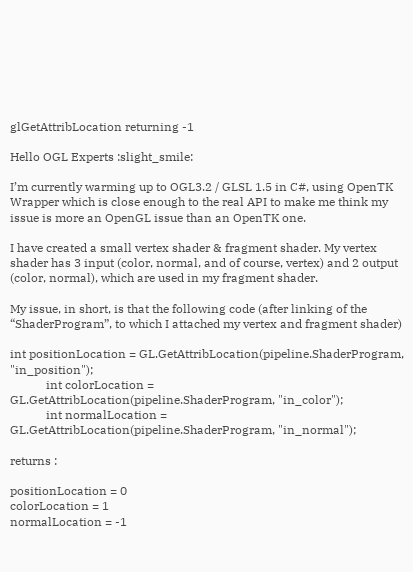glGetAttribLocation returning -1

Hello OGL Experts :slight_smile:

I’m currently warming up to OGL3.2 / GLSL 1.5 in C#, using OpenTK Wrapper which is close enough to the real API to make me think my issue is more an OpenGL issue than an OpenTK one.

I have created a small vertex shader & fragment shader. My vertex shader has 3 input (color, normal, and of course, vertex) and 2 output (color, normal), which are used in my fragment shader.

My issue, in short, is that the following code (after linking of the “ShaderProgram”, to which I attached my vertex and fragment shader)

int positionLocation = GL.GetAttribLocation(pipeline.ShaderProgram, "in_position");
            int colorLocation = GL.GetAttribLocation(pipeline.ShaderProgram, "in_color");
            int normalLocation = GL.GetAttribLocation(pipeline.ShaderProgram, "in_normal");

returns :

positionLocation = 0
colorLocation = 1
normalLocation = -1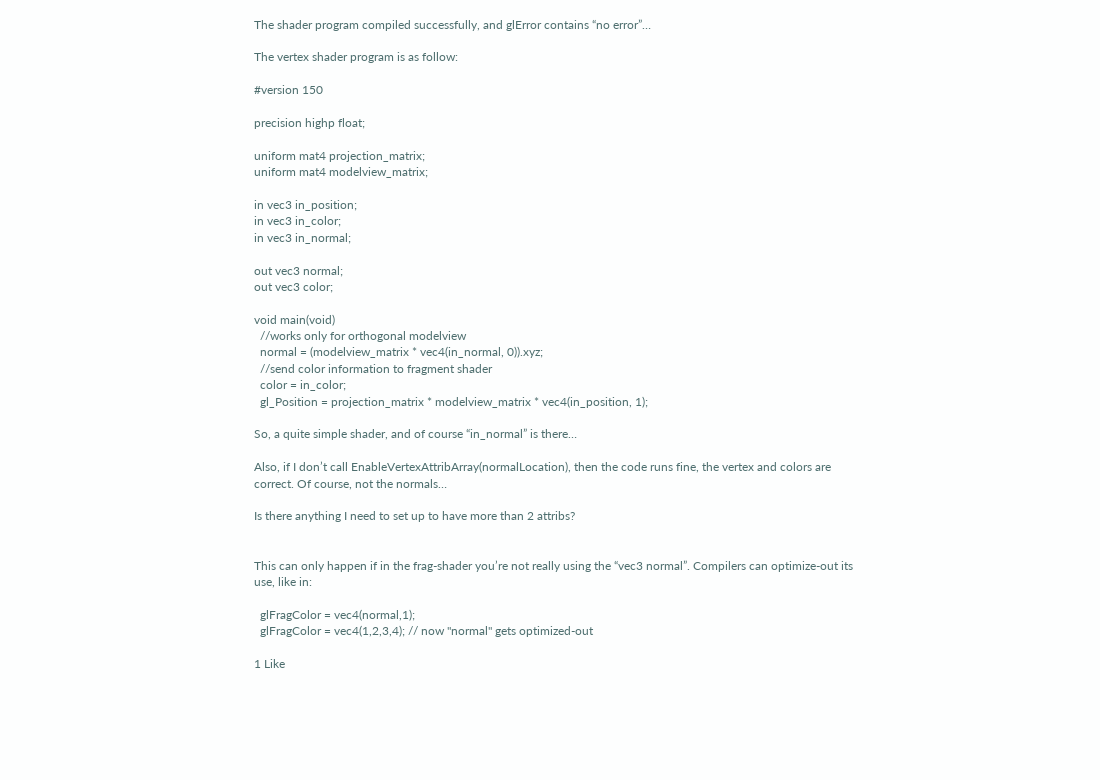The shader program compiled successfully, and glError contains “no error”…

The vertex shader program is as follow:

#version 150

precision highp float;

uniform mat4 projection_matrix;
uniform mat4 modelview_matrix;

in vec3 in_position;
in vec3 in_color;
in vec3 in_normal;

out vec3 normal;
out vec3 color;

void main(void)
  //works only for orthogonal modelview
  normal = (modelview_matrix * vec4(in_normal, 0)).xyz;
  //send color information to fragment shader
  color = in_color;
  gl_Position = projection_matrix * modelview_matrix * vec4(in_position, 1);

So, a quite simple shader, and of course “in_normal” is there…

Also, if I don’t call EnableVertexAttribArray(normalLocation), then the code runs fine, the vertex and colors are correct. Of course, not the normals…

Is there anything I need to set up to have more than 2 attribs?


This can only happen if in the frag-shader you’re not really using the “vec3 normal”. Compilers can optimize-out its use, like in:

  glFragColor = vec4(normal,1);
  glFragColor = vec4(1,2,3,4); // now "normal" gets optimized-out

1 Like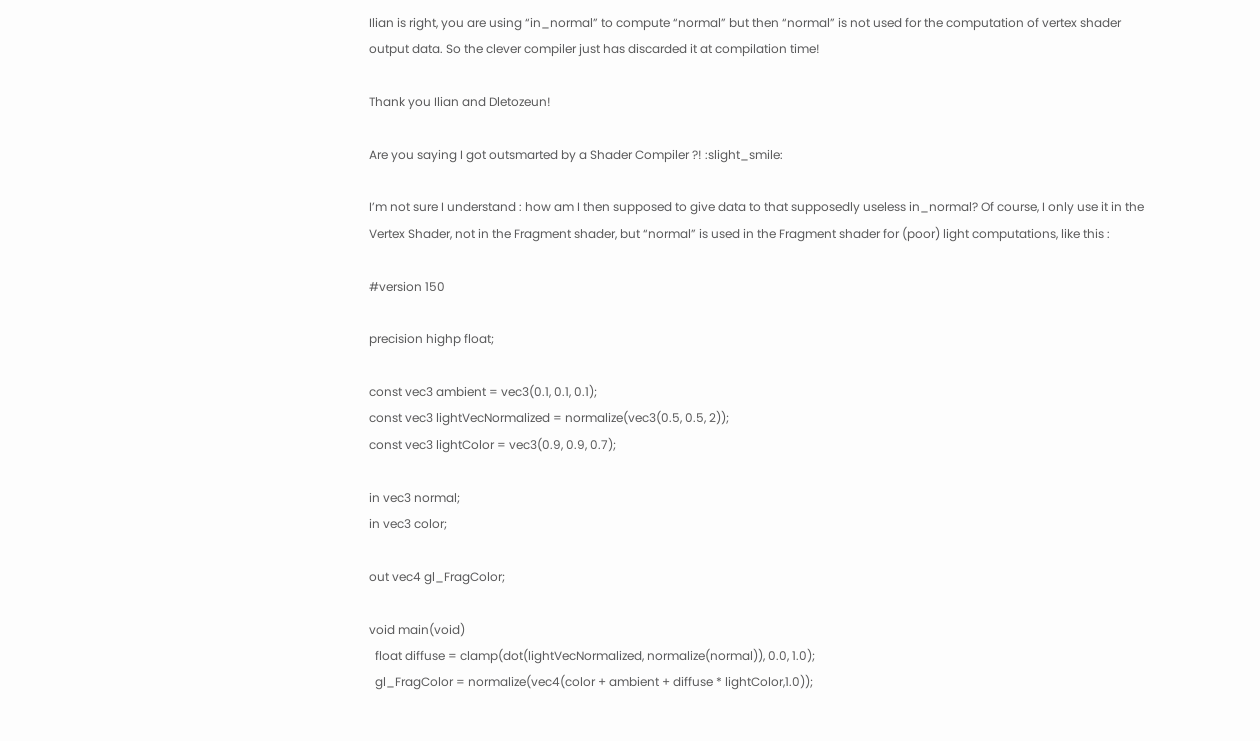Ilian is right, you are using “in_normal” to compute “normal” but then “normal” is not used for the computation of vertex shader output data. So the clever compiler just has discarded it at compilation time!

Thank you Ilian and Dletozeun!

Are you saying I got outsmarted by a Shader Compiler ?! :slight_smile:

I’m not sure I understand : how am I then supposed to give data to that supposedly useless in_normal? Of course, I only use it in the Vertex Shader, not in the Fragment shader, but “normal” is used in the Fragment shader for (poor) light computations, like this :

#version 150

precision highp float;

const vec3 ambient = vec3(0.1, 0.1, 0.1);
const vec3 lightVecNormalized = normalize(vec3(0.5, 0.5, 2));
const vec3 lightColor = vec3(0.9, 0.9, 0.7);

in vec3 normal;
in vec3 color;

out vec4 gl_FragColor;

void main(void)
  float diffuse = clamp(dot(lightVecNormalized, normalize(normal)), 0.0, 1.0);
  gl_FragColor = normalize(vec4(color + ambient + diffuse * lightColor,1.0));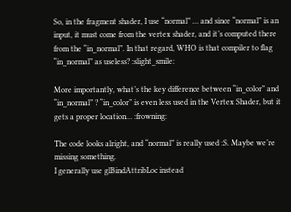So, in the fragment shader, I use “normal” … and since “normal” is an input, it must come from the vertex shader, and it’s computed there from the “in_normal”. In that regard, WHO is that compiler to flag “in_normal” as useless? :slight_smile:

More importantly, what’s the key difference between “in_color” and “in_normal” ? “in_color” is even less used in the Vertex Shader, but it gets a proper location… :frowning:

The code looks alright, and “normal” is really used :S. Maybe we’re missing something.
I generally use glBindAttribLoc instead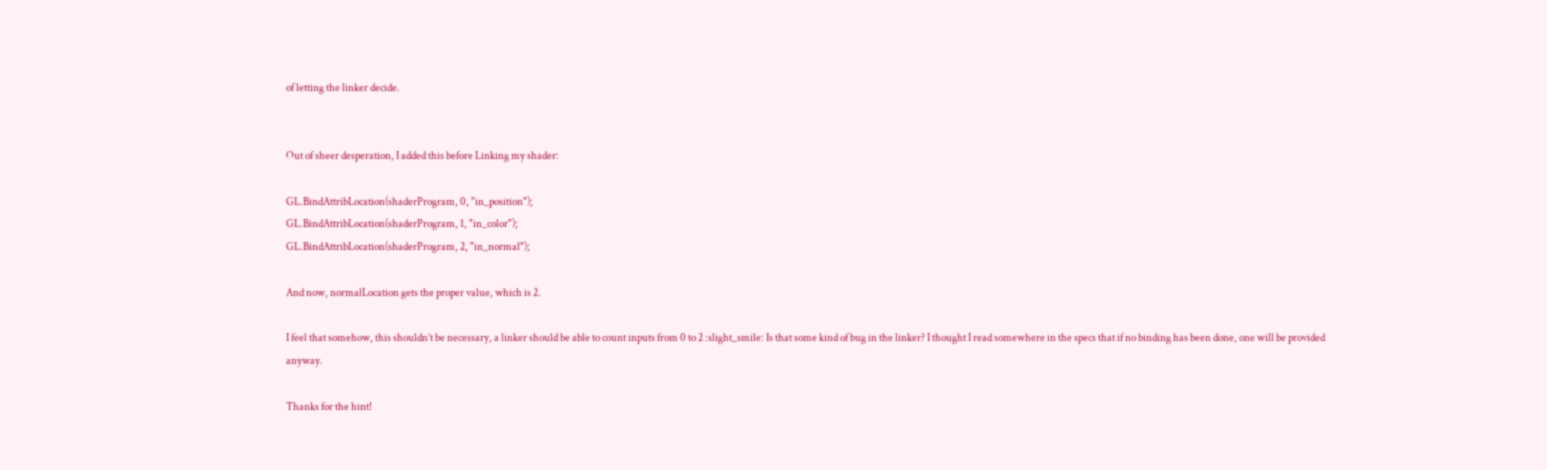of letting the linker decide.


Out of sheer desperation, I added this before Linking my shader:

GL.BindAttribLocation(shaderProgram, 0, "in_position");
GL.BindAttribLocation(shaderProgram, 1, "in_color");
GL.BindAttribLocation(shaderProgram, 2, "in_normal");

And now, normalLocation gets the proper value, which is 2.

I feel that somehow, this shouldn’t be necessary, a linker should be able to count inputs from 0 to 2 :slight_smile: Is that some kind of bug in the linker? I thought I read somewhere in the specs that if no binding has been done, one will be provided anyway.

Thanks for the hint!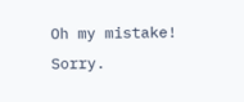Oh my mistake! Sorry.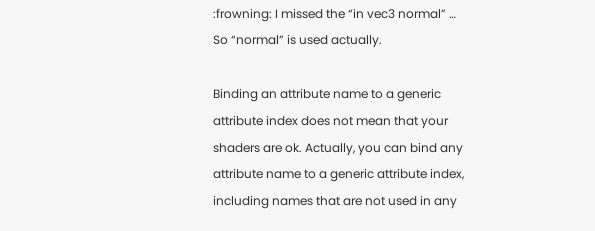:frowning: I missed the “in vec3 normal” … So “normal” is used actually.

Binding an attribute name to a generic attribute index does not mean that your shaders are ok. Actually, you can bind any attribute name to a generic attribute index, including names that are not used in any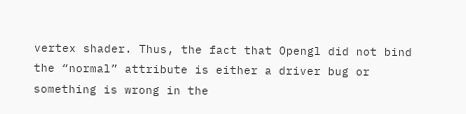vertex shader. Thus, the fact that Opengl did not bind the “normal” attribute is either a driver bug or something is wrong in the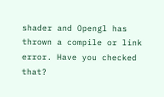shader and Opengl has thrown a compile or link error. Have you checked that?